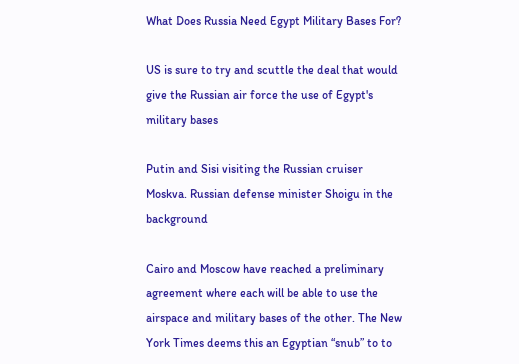What Does Russia Need Egypt Military Bases For?

US is sure to try and scuttle the deal that would give the Russian air force the use of Egypt's military bases

Putin and Sisi visiting the Russian cruiser Moskva. Russian defense minister Shoigu in the background

Cairo and Moscow have reached a preliminary agreement where each will be able to use the airspace and military bases of the other. The New York Times deems this an Egyptian “snub” to to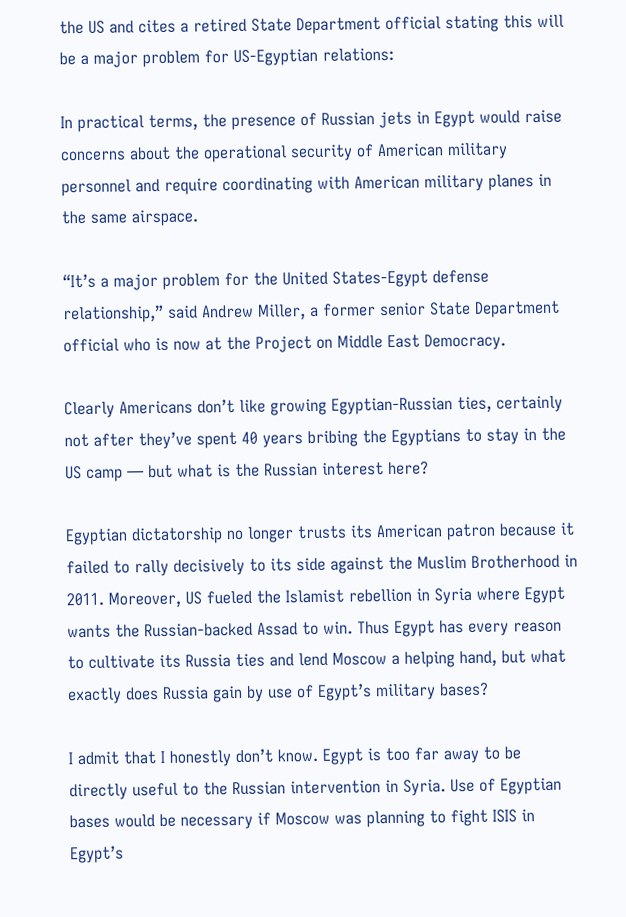the US and cites a retired State Department official stating this will be a major problem for US-Egyptian relations:

In practical terms, the presence of Russian jets in Egypt would raise concerns about the operational security of American military personnel and require coordinating with American military planes in the same airspace.

“It’s a major problem for the United States-Egypt defense relationship,” said Andrew Miller, a former senior State Department official who is now at the Project on Middle East Democracy.

Clearly Americans don’t like growing Egyptian-Russian ties, certainly not after they’ve spent 40 years bribing the Egyptians to stay in the US camp — but what is the Russian interest here?

Egyptian dictatorship no longer trusts its American patron because it failed to rally decisively to its side against the Muslim Brotherhood in 2011. Moreover, US fueled the Islamist rebellion in Syria where Egypt wants the Russian-backed Assad to win. Thus Egypt has every reason to cultivate its Russia ties and lend Moscow a helping hand, but what exactly does Russia gain by use of Egypt’s military bases?

I admit that I honestly don’t know. Egypt is too far away to be directly useful to the Russian intervention in Syria. Use of Egyptian bases would be necessary if Moscow was planning to fight ISIS in Egypt’s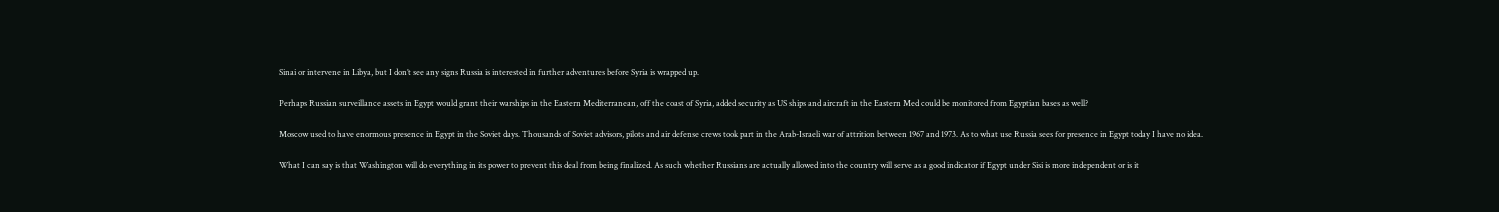Sinai or intervene in Libya, but I don’t see any signs Russia is interested in further adventures before Syria is wrapped up.

Perhaps Russian surveillance assets in Egypt would grant their warships in the Eastern Mediterranean, off the coast of Syria, added security as US ships and aircraft in the Eastern Med could be monitored from Egyptian bases as well?

Moscow used to have enormous presence in Egypt in the Soviet days. Thousands of Soviet advisors, pilots and air defense crews took part in the Arab-Israeli war of attrition between 1967 and 1973. As to what use Russia sees for presence in Egypt today I have no idea.

What I can say is that Washington will do everything in its power to prevent this deal from being finalized. As such whether Russians are actually allowed into the country will serve as a good indicator if Egypt under Sisi is more independent or is it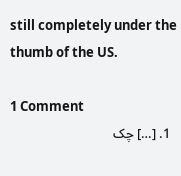still completely under the thumb of the US.

1 Comment
  1. […] چک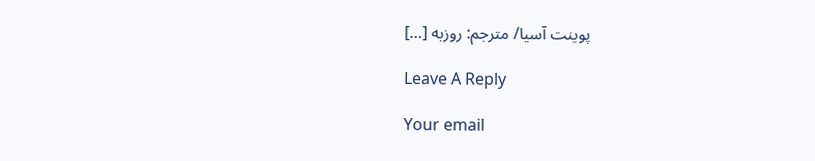پوینت آسیا/ مترجم: روزبه […]

Leave A Reply

Your email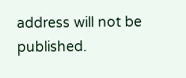address will not be published.